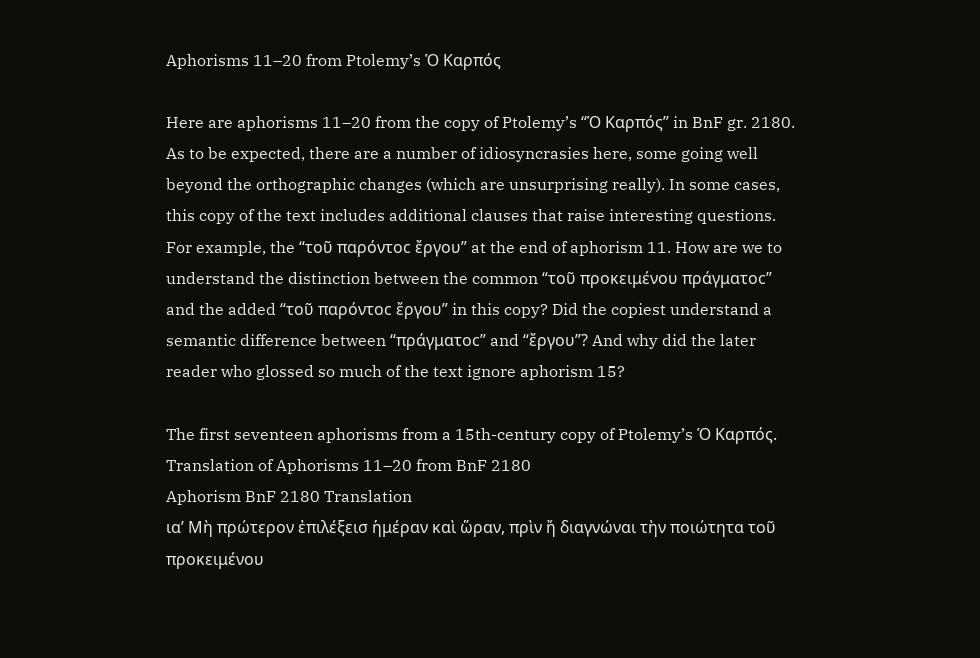Aphorisms 11–20 from Ptolemy’s Ὁ Καρπός

Here are aphorisms 11–20 from the copy of Ptolemy’s “Ὁ Καρπός” in BnF gr. 2180. As to be expected, there are a number of idiosyncrasies here, some going well beyond the orthographic changes (which are unsurprising really). In some cases, this copy of the text includes additional clauses that raise interesting questions. For example, the “τοῦ παρόντοϲ ἔργου” at the end of aphorism 11. How are we to understand the distinction between the common “τοῦ προκειμένου πράγματοϲ” and the added “τοῦ παρόντοϲ ἔργου” in this copy? Did the copiest understand a semantic difference between “πράγματοϲ” and “ἔργου”? And why did the later reader who glossed so much of the text ignore aphorism 15?

The first seventeen aphorisms from a 15th-century copy of Ptolemy’s Ὁ Καρπός.
Translation of Aphorisms 11–20 from BnF 2180
Aphorism BnF 2180 Translation
ια’ Μὴ πρώτερον ἐπιλέξεισ ἡμέραν καὶ ὥραν, πρὶν ἤ διαγνώναι τὴν ποιώτητα τοῦ προκειμένου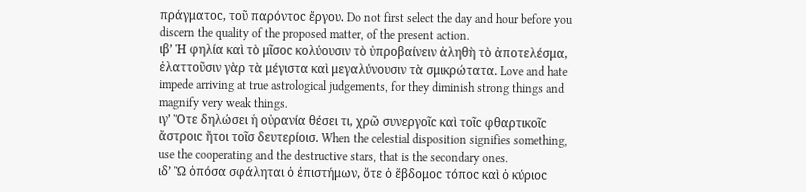πράγματοϲ, τοῦ παρόντοϲ ἔργου. Do not first select the day and hour before you discern the quality of the proposed matter, of the present action.
ιβ’ Ἡ φηλία καὶ τὸ μῖσοϲ κολύουσιν τὸ ὐπροβαίνειν ἀληθὴ τὸ ἀποτελέσμα, ἐλαττοῦσιν γὰρ τὰ μέγιστα καὶ μεγαλύνουσιν τὰ σμικρώτατα. Love and hate impede arriving at true astrological judgements, for they diminish strong things and magnify very weak things.
ιγ’ Ὅτε δηλώσει ἡ οὐρανία θέσει τι, χρῶ συνεργοῖϲ καὶ τοῖϲ φθαρτικοῖϲ ἄστροιϲ ἤτοι τοῖσ δευτερίοισ. When the celestial disposition signifies something, use the cooperating and the destructive stars, that is the secondary ones.
ιδ’ Ὢ ὁπόσα σφάληται ὁ ἐπιστήμων, ὅτε ὁ ἕβδομοϲ τόποϲ καὶ ὁ κύριοϲ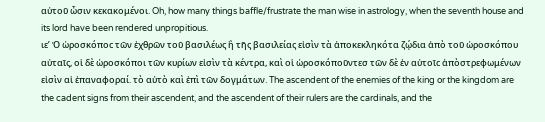αὐτοῦ ὦσιν κεκακομένοι. Oh, how many things baffle/frustrate the man wise in astrology, when the seventh house and its lord have been rendered unpropitious.
ιε’ Ὁ ὡροσκόποϲ τῶν ἐχθρῶν τοῦ βασιλέως ἢ τῆς βασιλείας εἰσὶν τὰ ἀποκεκληκότα ζῴδια ἀπὸ τοῦ ὡροσκόπου αὐταῖς, οἱ δὲ ὡροσκόποι τῶν κυρίων εἰσὶν τὰ κέντρα, καὶ οἱ ὡροσκόποῦντεσ τῶν δὲ ἐν αὐτοῖϲ ἀπὸστρεφωμένων εἰσὶν αἱ ἐπαναφοραί. τὸ αὐτὸ καὶ ἐπὶ τῶν δογμάτων. The ascendent of the enemies of the king or the kingdom are the cadent signs from their ascendent, and the ascendent of their rulers are the cardinals, and the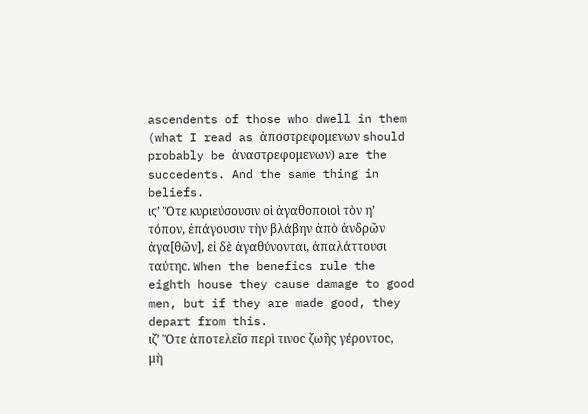ascendents of those who dwell in them (what I read as ἀποστρεφομενων should probably be ἀναστρεφομενων) are the succedents. And the same thing in beliefs.
ιϛ’ Ὅτε κυριεύσουσιν οἱ ἀγαθοποιοὶ τὸν η’ τόπον, ἐπάγουσιν τὴν βλάβην ἀπὸ ἀνδρῶν ἀγα[θῶν], εἰ δὲ ἀγαθύνονται, ἀπαλάττουσι ταύτηϲ. When the benefics rule the eighth house they cause damage to good men, but if they are made good, they depart from this.
ιζ’ Ὅτε ἀποτελεῖσ περὶ τινοϲ ζωῆς γέροντοϲ, μὴ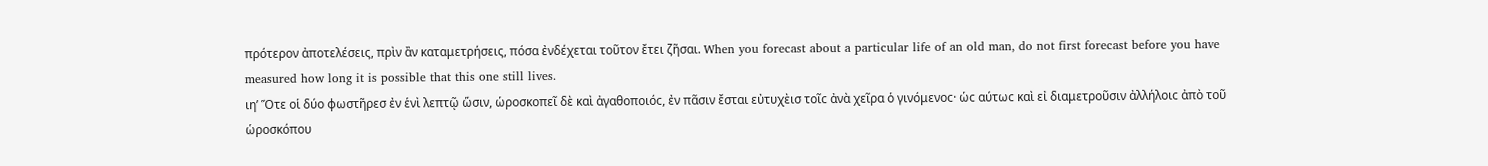πρότερον ἀποτελέσεις, πρὶν ἂν καταμετρήσεις, πόσα ἐνδέχεται τοῦτον ἔτει ζῆσαι. When you forecast about a particular life of an old man, do not first forecast before you have measured how long it is possible that this one still lives.
ιη’ Ὅτε οἱ δύο φωστῆρεσ ἐν ἑνὶ λεπτῷ ὥσιν, ὡροσκοπεῖ δὲ καὶ ἀγαθοποιόϲ, ἐν πᾶσιν ἔσται εὐτυχὲισ τοῖϲ ἀνὰ χεῖρα ὁ γινόμενοϲ· ὡϲ αύτωϲ καὶ εἰ διαμετροῦσιν ἀλλήλοιϲ ἀπὸ τοῦ ὡροσκόπου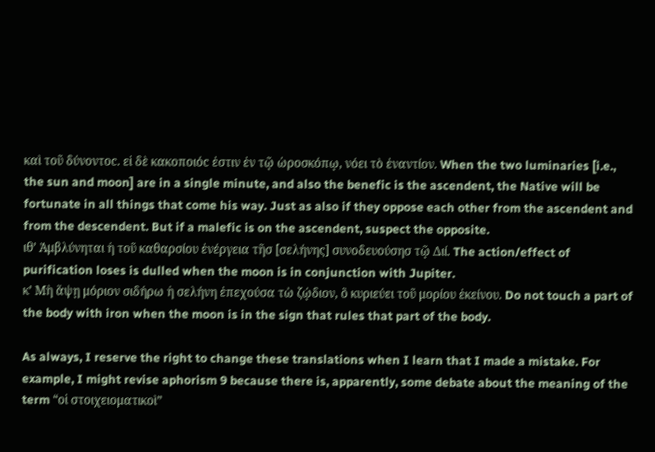καὶ τοῦ δύνοντοϲ. εἰ δὲ κακοποιόϲ ἐστιν ἐν τῷ ὡροσκόπῳ, νόει τὸ ἐναντίον. When the two luminaries [i.e., the sun and moon] are in a single minute, and also the benefic is the ascendent, the Native will be fortunate in all things that come his way. Just as also if they oppose each other from the ascendent and from the descendent. But if a malefic is on the ascendent, suspect the opposite.
ιθ’ Ἀμβλύνηται ἡ τοῦ καθαρσίου ἐνέργεια τῆσ [σελήνης] συνοδευούσησ τῷ Διί. The action/effect of purification loses is dulled when the moon is in conjunction with Jupiter.
κ’ Μὴ ἅψῃ μόριον σιδήρω ἡ σελήνη ἐπεχούσα τὼ ζῴδιον, ὃ κυριεύει τοῦ μορίου ἐκείνου. Do not touch a part of the body with iron when the moon is in the sign that rules that part of the body.

As always, I reserve the right to change these translations when I learn that I made a mistake. For example, I might revise aphorism 9 because there is, apparently, some debate about the meaning of the term “οἱ στοιχειοματικοὶ”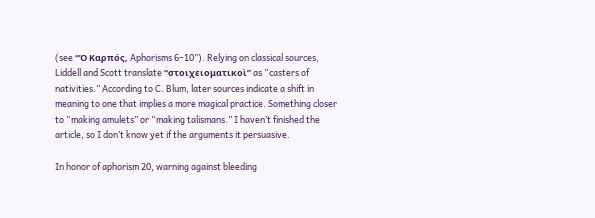(see “Ὁ Καρπός, Aphorisms 6–10”). Relying on classical sources, Liddell and Scott translate “στοιχειοματικοὶ” as “casters of nativities.” According to C. Blum, later sources indicate a shift in meaning to one that implies a more magical practice. Something closer to “making amulets” or “making talismans.” I haven’t finished the article, so I don’t know yet if the arguments it persuasive.

In honor of aphorism 20, warning against bleeding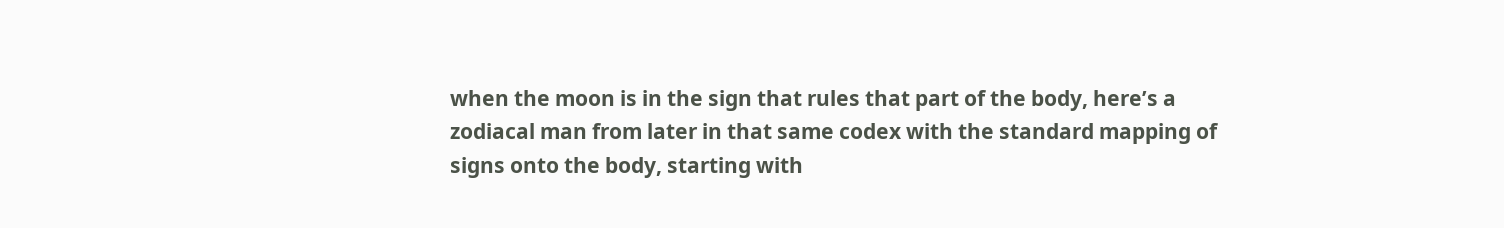when the moon is in the sign that rules that part of the body, here’s a zodiacal man from later in that same codex with the standard mapping of signs onto the body, starting with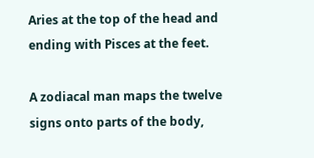Aries at the top of the head and ending with Pisces at the feet.

A zodiacal man maps the twelve signs onto parts of the body,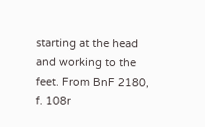starting at the head and working to the feet. From BnF 2180, f. 108r